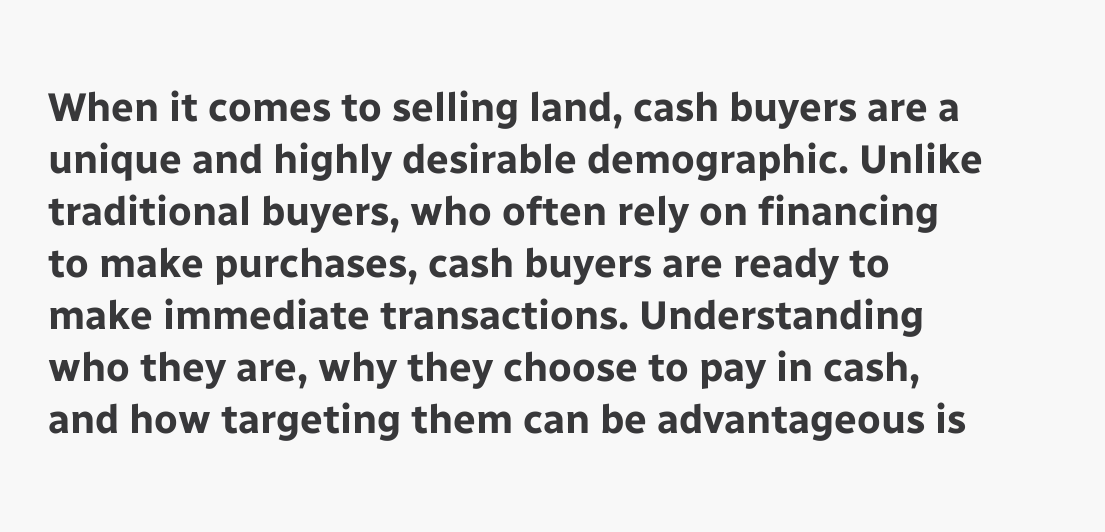When it comes to selling land, cash buyers are a unique and highly desirable demographic. Unlike traditional buyers, who often rely on financing to make purchases, cash buyers are ready to make immediate transactions. Understanding who they are, why they choose to pay in cash, and how targeting them can be advantageous is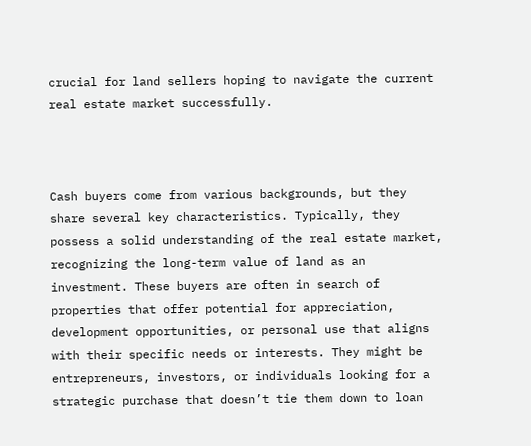crucial for land sellers hoping to navigate the current real estate market successfully.



Cash buyers come from various backgrounds, but they share several key characteristics. Typically, they possess a solid understanding of the real estate market, recognizing the long-term value of land as an investment. These buyers are often in search of properties that offer potential for appreciation, development opportunities, or personal use that aligns with their specific needs or interests. They might be entrepreneurs, investors, or individuals looking for a strategic purchase that doesn’t tie them down to loan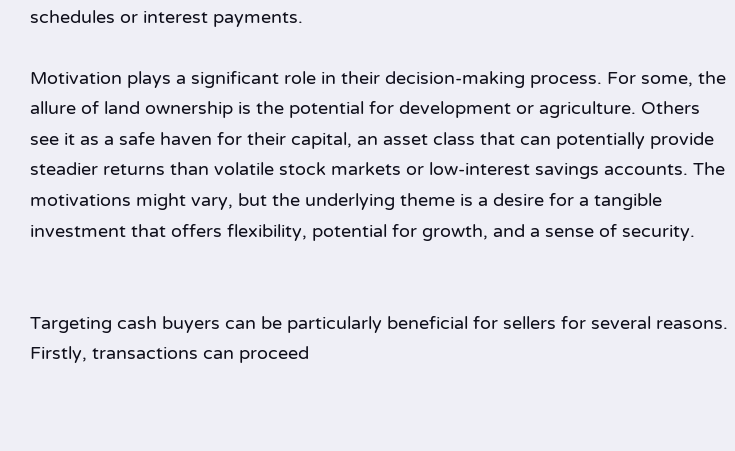schedules or interest payments.

Motivation plays a significant role in their decision-making process. For some, the allure of land ownership is the potential for development or agriculture. Others see it as a safe haven for their capital, an asset class that can potentially provide steadier returns than volatile stock markets or low-interest savings accounts. The motivations might vary, but the underlying theme is a desire for a tangible investment that offers flexibility, potential for growth, and a sense of security.


Targeting cash buyers can be particularly beneficial for sellers for several reasons. Firstly, transactions can proceed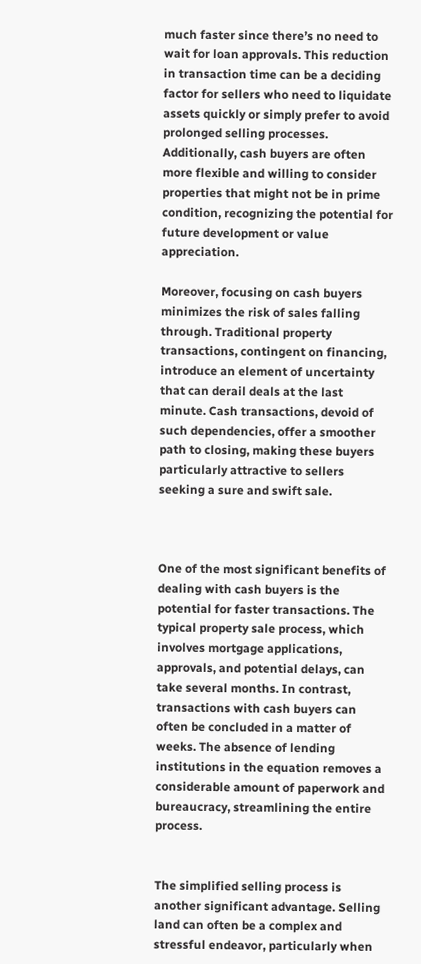much faster since there’s no need to wait for loan approvals. This reduction in transaction time can be a deciding factor for sellers who need to liquidate assets quickly or simply prefer to avoid prolonged selling processes. Additionally, cash buyers are often more flexible and willing to consider properties that might not be in prime condition, recognizing the potential for future development or value appreciation.

Moreover, focusing on cash buyers minimizes the risk of sales falling through. Traditional property transactions, contingent on financing, introduce an element of uncertainty that can derail deals at the last minute. Cash transactions, devoid of such dependencies, offer a smoother path to closing, making these buyers particularly attractive to sellers seeking a sure and swift sale.



One of the most significant benefits of dealing with cash buyers is the potential for faster transactions. The typical property sale process, which involves mortgage applications, approvals, and potential delays, can take several months. In contrast, transactions with cash buyers can often be concluded in a matter of weeks. The absence of lending institutions in the equation removes a considerable amount of paperwork and bureaucracy, streamlining the entire process.


The simplified selling process is another significant advantage. Selling land can often be a complex and stressful endeavor, particularly when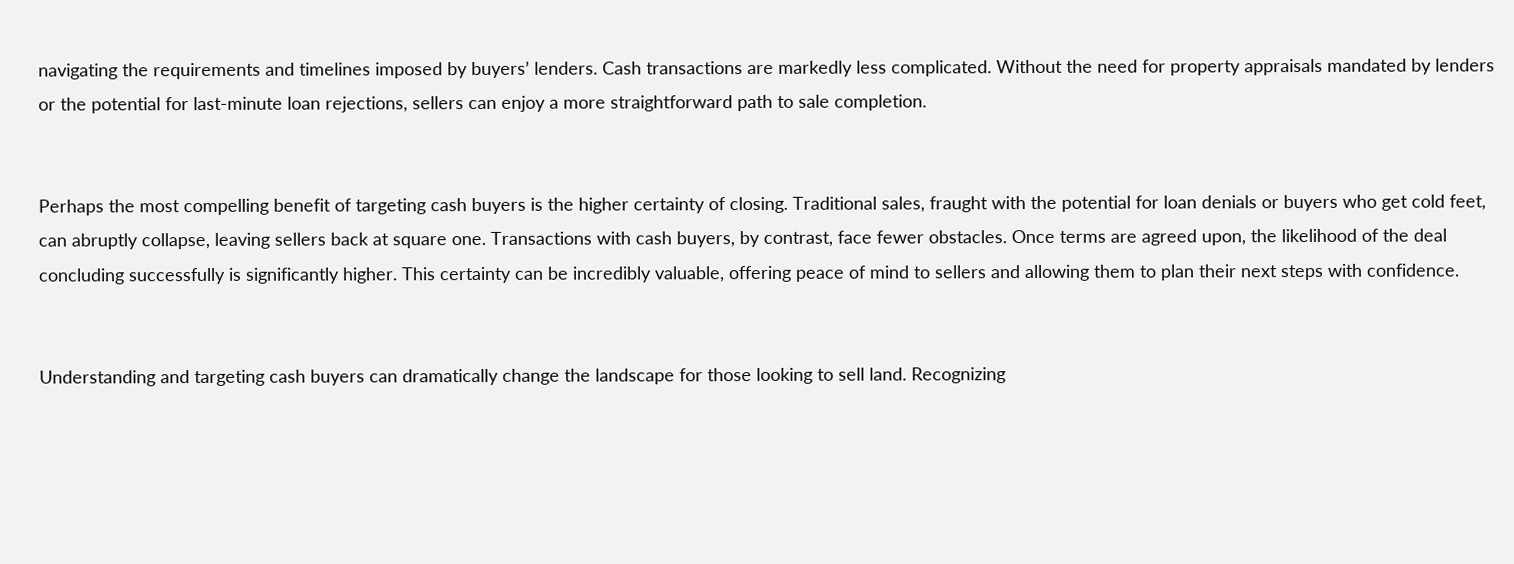navigating the requirements and timelines imposed by buyers’ lenders. Cash transactions are markedly less complicated. Without the need for property appraisals mandated by lenders or the potential for last-minute loan rejections, sellers can enjoy a more straightforward path to sale completion.


Perhaps the most compelling benefit of targeting cash buyers is the higher certainty of closing. Traditional sales, fraught with the potential for loan denials or buyers who get cold feet, can abruptly collapse, leaving sellers back at square one. Transactions with cash buyers, by contrast, face fewer obstacles. Once terms are agreed upon, the likelihood of the deal concluding successfully is significantly higher. This certainty can be incredibly valuable, offering peace of mind to sellers and allowing them to plan their next steps with confidence.


Understanding and targeting cash buyers can dramatically change the landscape for those looking to sell land. Recognizing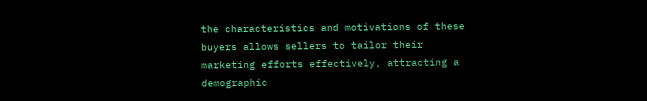the characteristics and motivations of these buyers allows sellers to tailor their marketing efforts effectively, attracting a demographic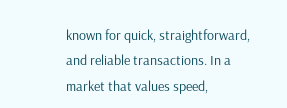known for quick, straightforward, and reliable transactions. In a market that values speed,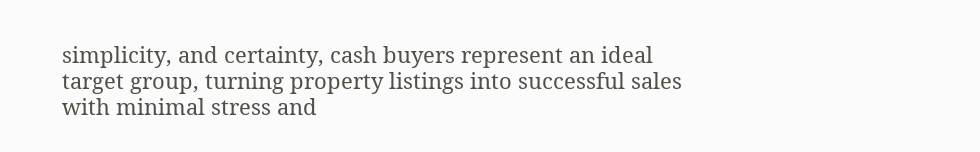simplicity, and certainty, cash buyers represent an ideal target group, turning property listings into successful sales with minimal stress and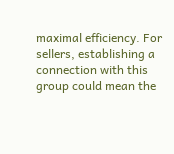maximal efficiency. For sellers, establishing a connection with this group could mean the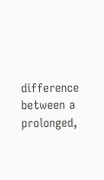difference between a prolonged,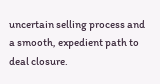uncertain selling process and a smooth, expedient path to deal closure.